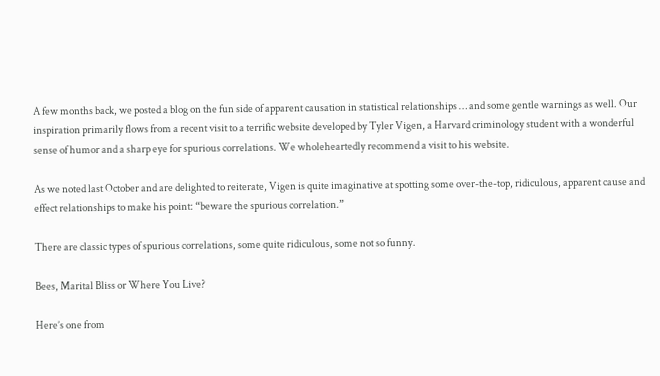A few months back, we posted a blog on the fun side of apparent causation in statistical relationships … and some gentle warnings as well. Our inspiration primarily flows from a recent visit to a terrific website developed by Tyler Vigen, a Harvard criminology student with a wonderful sense of humor and a sharp eye for spurious correlations. We wholeheartedly recommend a visit to his website.

As we noted last October and are delighted to reiterate, Vigen is quite imaginative at spotting some over-the-top, ridiculous, apparent cause and effect relationships to make his point: “beware the spurious correlation.”

There are classic types of spurious correlations, some quite ridiculous, some not so funny.

Bees, Marital Bliss or Where You Live?

Here’s one from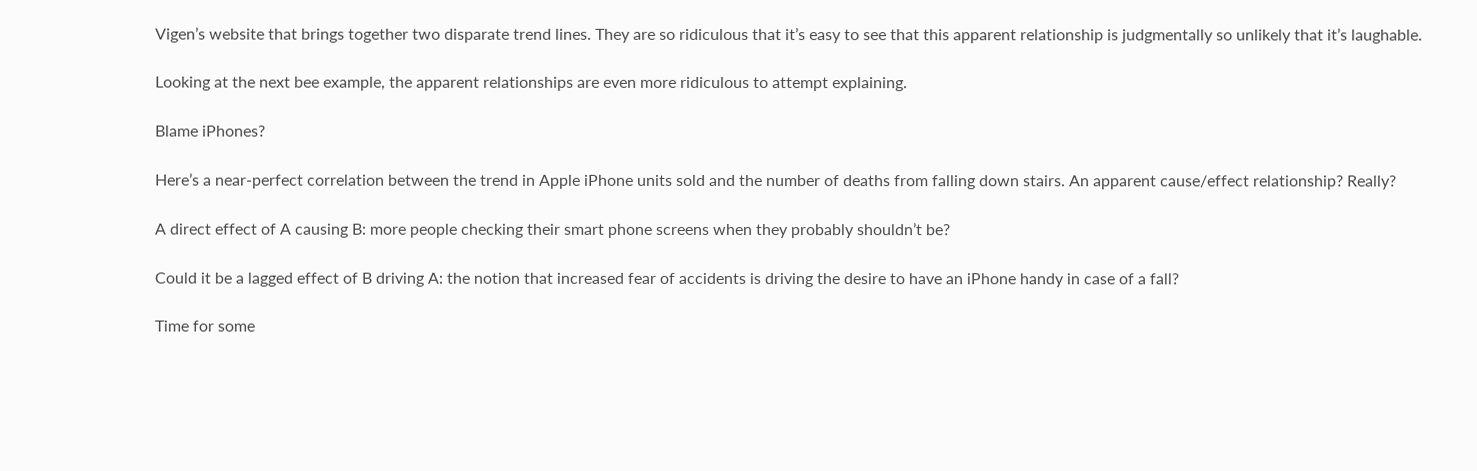Vigen’s website that brings together two disparate trend lines. They are so ridiculous that it’s easy to see that this apparent relationship is judgmentally so unlikely that it’s laughable.

Looking at the next bee example, the apparent relationships are even more ridiculous to attempt explaining.

Blame iPhones?

Here’s a near-perfect correlation between the trend in Apple iPhone units sold and the number of deaths from falling down stairs. An apparent cause/effect relationship? Really?

A direct effect of A causing B: more people checking their smart phone screens when they probably shouldn’t be?

Could it be a lagged effect of B driving A: the notion that increased fear of accidents is driving the desire to have an iPhone handy in case of a fall?

Time for some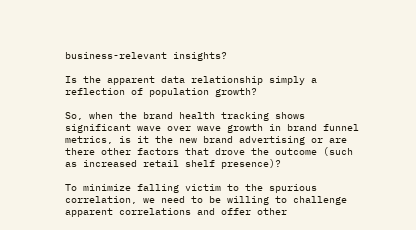business-relevant insights?

Is the apparent data relationship simply a reflection of population growth?

So, when the brand health tracking shows significant wave over wave growth in brand funnel metrics, is it the new brand advertising or are there other factors that drove the outcome (such as increased retail shelf presence)?

To minimize falling victim to the spurious correlation, we need to be willing to challenge apparent correlations and offer other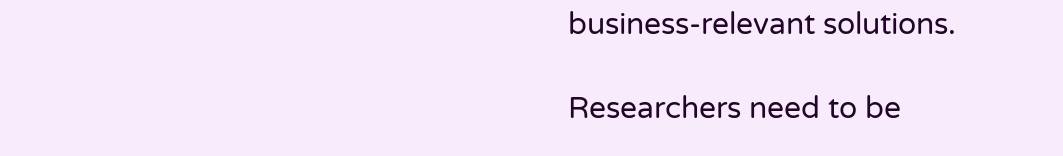business-relevant solutions.

Researchers need to be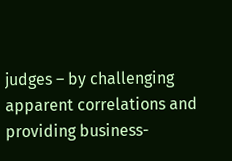judges – by challenging apparent correlations and providing business-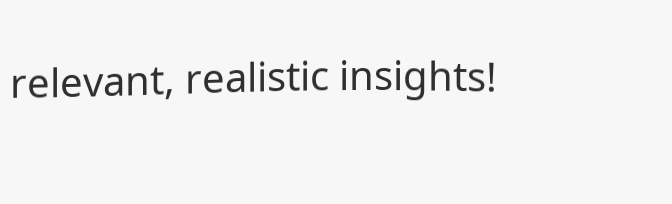relevant, realistic insights!